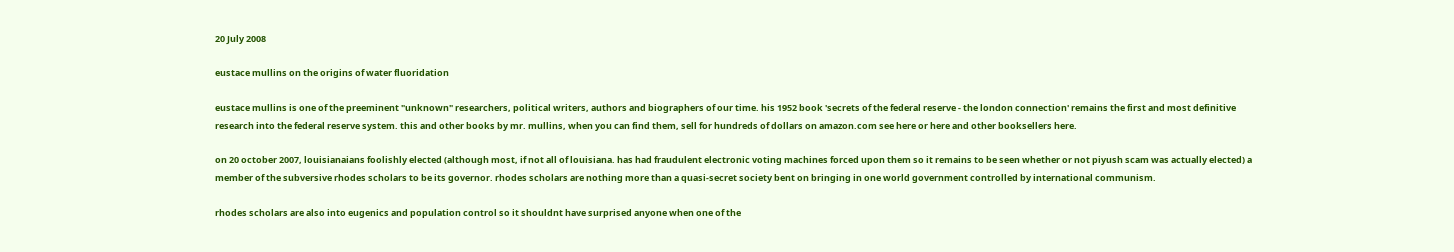20 July 2008

eustace mullins on the origins of water fluoridation

eustace mullins is one of the preeminent "unknown" researchers, political writers, authors and biographers of our time. his 1952 book 'secrets of the federal reserve - the london connection' remains the first and most definitive research into the federal reserve system. this and other books by mr. mullins, when you can find them, sell for hundreds of dollars on amazon.com see here or here and other booksellers here.

on 20 october 2007, louisianaians foolishly elected (although most, if not all of louisiana. has had fraudulent electronic voting machines forced upon them so it remains to be seen whether or not piyush scam was actually elected) a member of the subversive rhodes scholars to be its governor. rhodes scholars are nothing more than a quasi-secret society bent on bringing in one world government controlled by international communism.

rhodes scholars are also into eugenics and population control so it shouldnt have surprised anyone when one of the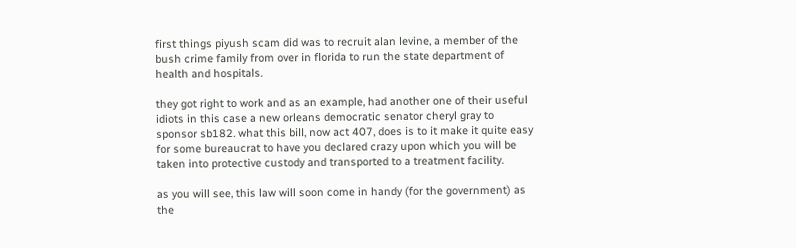first things piyush scam did was to recruit alan levine, a member of the bush crime family from over in florida to run the state department of health and hospitals.

they got right to work and as an example, had another one of their useful idiots in this case a new orleans democratic senator cheryl gray to sponsor sb182. what this bill, now act 407, does is to it make it quite easy for some bureaucrat to have you declared crazy upon which you will be taken into protective custody and transported to a treatment facility.

as you will see, this law will soon come in handy (for the government) as the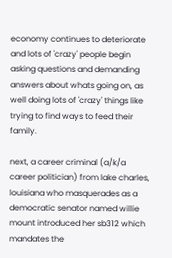economy continues to deteriorate and lots of 'crazy' people begin asking questions and demanding answers about whats going on, as well doing lots of 'crazy' things like trying to find ways to feed their family.

next, a career criminal (a/k/a career politician) from lake charles, louisiana who masquerades as a democratic senator named willie mount introduced her sb312 which mandates the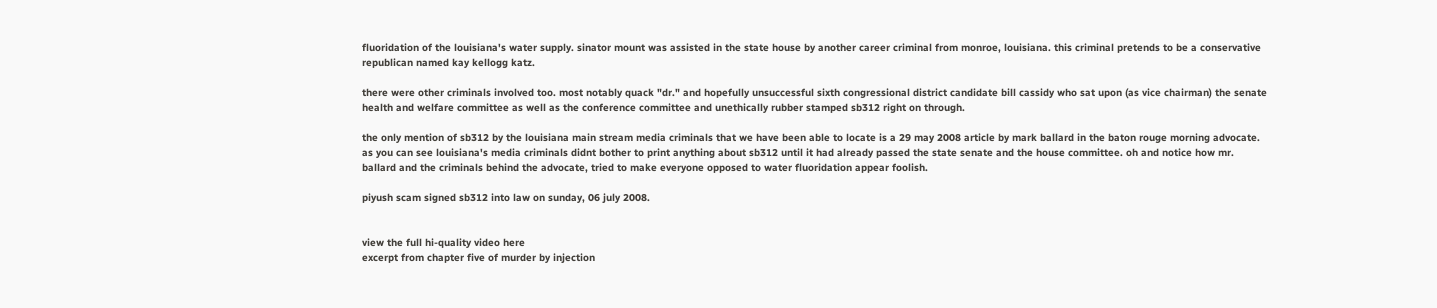fluoridation of the louisiana's water supply. sinator mount was assisted in the state house by another career criminal from monroe, louisiana. this criminal pretends to be a conservative republican named kay kellogg katz.

there were other criminals involved too. most notably quack "dr." and hopefully unsuccessful sixth congressional district candidate bill cassidy who sat upon (as vice chairman) the senate health and welfare committee as well as the conference committee and unethically rubber stamped sb312 right on through.

the only mention of sb312 by the louisiana main stream media criminals that we have been able to locate is a 29 may 2008 article by mark ballard in the baton rouge morning advocate. as you can see louisiana's media criminals didnt bother to print anything about sb312 until it had already passed the state senate and the house committee. oh and notice how mr. ballard and the criminals behind the advocate, tried to make everyone opposed to water fluoridation appear foolish.

piyush scam signed sb312 into law on sunday, 06 july 2008.


view the full hi-quality video here
excerpt from chapter five of murder by injection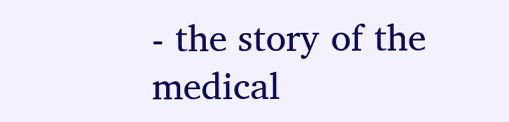- the story of the medical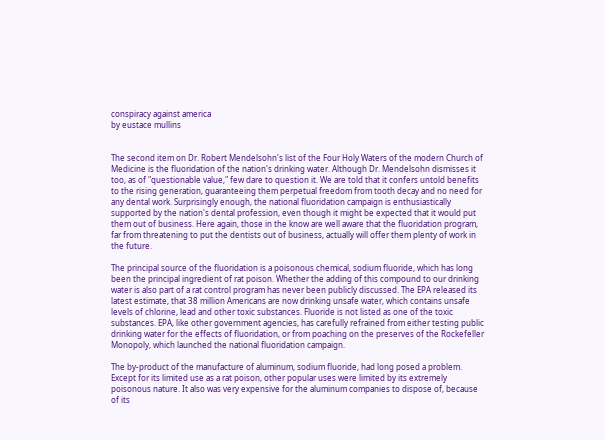conspiracy against america
by eustace mullins


The second item on Dr. Robert Mendelsohn's list of the Four Holy Waters of the modern Church of Medicine is the fluoridation of the nation's drinking water. Although Dr. Mendelsohn dismisses it too, as of "questionable value," few dare to question it. We are told that it confers untold benefits to the rising generation, guaranteeing them perpetual freedom from tooth decay and no need for any dental work. Surprisingly enough, the national fluoridation campaign is enthusiastically supported by the nation's dental profession, even though it might be expected that it would put them out of business. Here again, those in the know are well aware that the fluoridation program, far from threatening to put the dentists out of business, actually will offer them plenty of work in the future.

The principal source of the fluoridation is a poisonous chemical, sodium fluoride, which has long been the principal ingredient of rat poison. Whether the adding of this compound to our drinking water is also part of a rat control program has never been publicly discussed. The EPA released its latest estimate, that 38 million Americans are now drinking unsafe water, which contains unsafe levels of chlorine, lead and other toxic substances. Fluoride is not listed as one of the toxic substances. EPA, like other government agencies, has carefully refrained from either testing public drinking water for the effects of fluoridation, or from poaching on the preserves of the Rockefeller Monopoly, which launched the national fluoridation campaign.

The by-product of the manufacture of aluminum, sodium fluoride, had long posed a problem. Except for its limited use as a rat poison, other popular uses were limited by its extremely poisonous nature. It also was very expensive for the aluminum companies to dispose of, because of its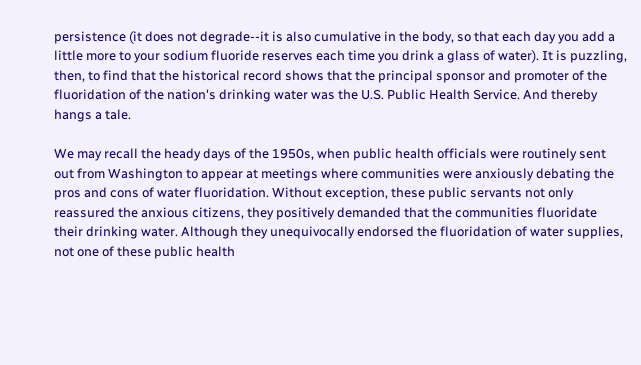persistence (it does not degrade--it is also cumulative in the body, so that each day you add a little more to your sodium fluoride reserves each time you drink a glass of water). It is puzzling, then, to find that the historical record shows that the principal sponsor and promoter of the fluoridation of the nation's drinking water was the U.S. Public Health Service. And thereby hangs a tale.

We may recall the heady days of the 1950s, when public health officials were routinely sent out from Washington to appear at meetings where communities were anxiously debating the pros and cons of water fluoridation. Without exception, these public servants not only reassured the anxious citizens, they positively demanded that the communities fluoridate their drinking water. Although they unequivocally endorsed the fluoridation of water supplies, not one of these public health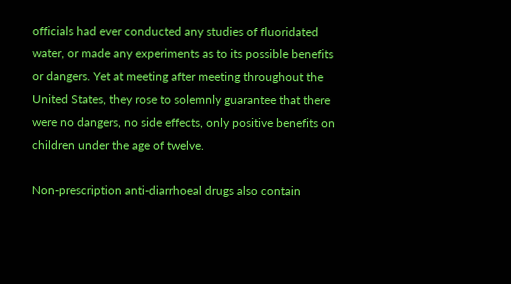officials had ever conducted any studies of fluoridated water, or made any experiments as to its possible benefits or dangers. Yet at meeting after meeting throughout the United States, they rose to solemnly guarantee that there were no dangers, no side effects, only positive benefits on children under the age of twelve.

Non-prescription anti-diarrhoeal drugs also contain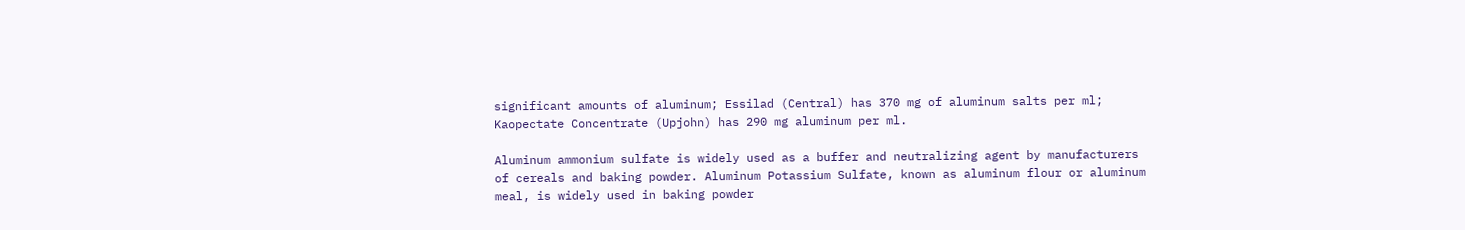significant amounts of aluminum; Essilad (Central) has 370 mg of aluminum salts per ml; Kaopectate Concentrate (Upjohn) has 290 mg aluminum per ml.

Aluminum ammonium sulfate is widely used as a buffer and neutralizing agent by manufacturers of cereals and baking powder. Aluminum Potassium Sulfate, known as aluminum flour or aluminum meal, is widely used in baking powder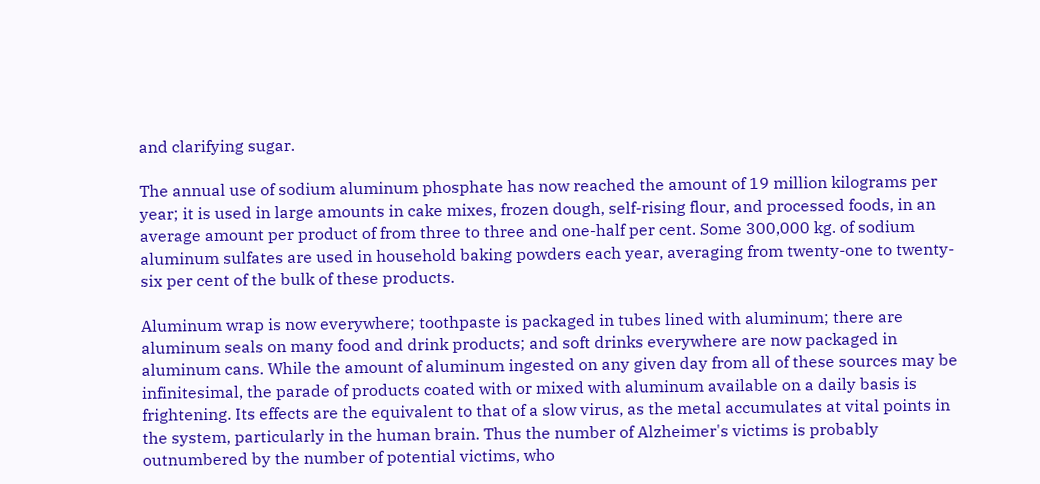and clarifying sugar.

The annual use of sodium aluminum phosphate has now reached the amount of 19 million kilograms per year; it is used in large amounts in cake mixes, frozen dough, self-rising flour, and processed foods, in an average amount per product of from three to three and one-half per cent. Some 300,000 kg. of sodium aluminum sulfates are used in household baking powders each year, averaging from twenty-one to twenty-six per cent of the bulk of these products.

Aluminum wrap is now everywhere; toothpaste is packaged in tubes lined with aluminum; there are aluminum seals on many food and drink products; and soft drinks everywhere are now packaged in aluminum cans. While the amount of aluminum ingested on any given day from all of these sources may be infinitesimal, the parade of products coated with or mixed with aluminum available on a daily basis is frightening. Its effects are the equivalent to that of a slow virus, as the metal accumulates at vital points in the system, particularly in the human brain. Thus the number of Alzheimer's victims is probably outnumbered by the number of potential victims, who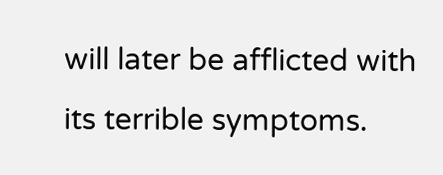will later be afflicted with its terrible symptoms.